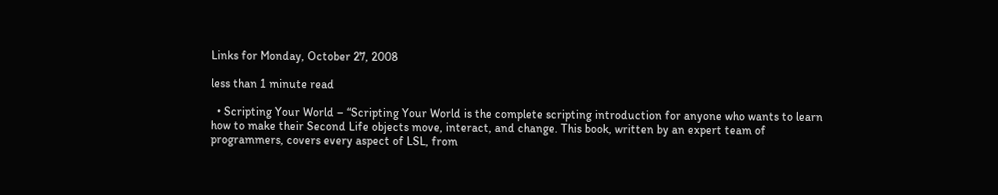Links for Monday, October 27, 2008

less than 1 minute read

  • Scripting Your World – “Scripting Your World is the complete scripting introduction for anyone who wants to learn how to make their Second Life objects move, interact, and change. This book, written by an expert team of programmers, covers every aspect of LSL, from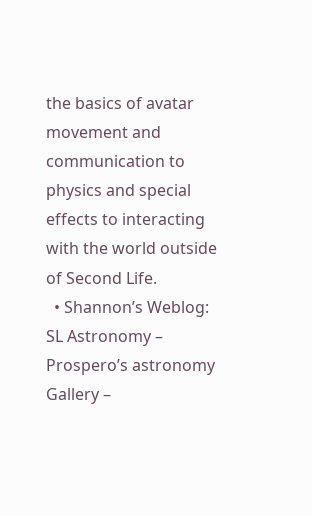the basics of avatar movement and communication to physics and special effects to interacting with the world outside of Second Life.
  • Shannon’s Weblog: SL Astronomy – Prospero’s astronomy Gallery –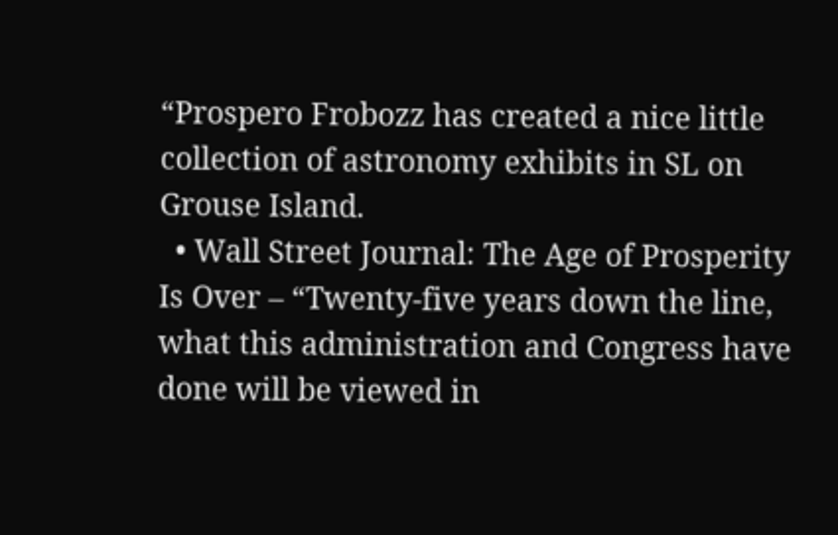“Prospero Frobozz has created a nice little collection of astronomy exhibits in SL on Grouse Island.
  • Wall Street Journal: The Age of Prosperity Is Over – “Twenty-five years down the line, what this administration and Congress have done will be viewed in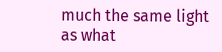much the same light as what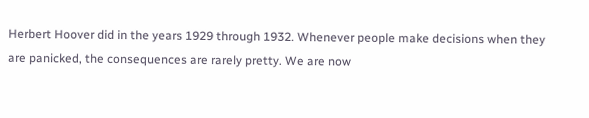Herbert Hoover did in the years 1929 through 1932. Whenever people make decisions when they are panicked, the consequences are rarely pretty. We are now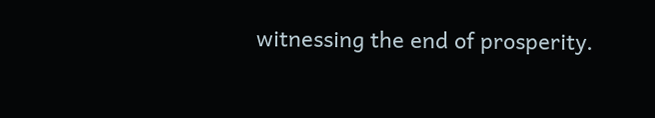witnessing the end of prosperity.